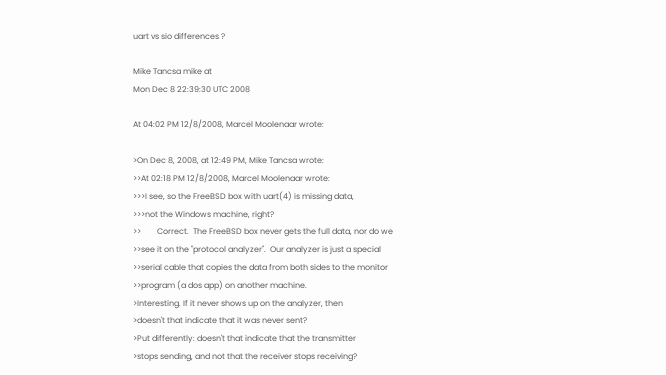uart vs sio differences ?

Mike Tancsa mike at
Mon Dec 8 22:39:30 UTC 2008

At 04:02 PM 12/8/2008, Marcel Moolenaar wrote:

>On Dec 8, 2008, at 12:49 PM, Mike Tancsa wrote:
>>At 02:18 PM 12/8/2008, Marcel Moolenaar wrote:
>>>I see, so the FreeBSD box with uart(4) is missing data,
>>>not the Windows machine, right?
>>        Correct.  The FreeBSD box never gets the full data, nor do we
>>see it on the "protocol analyzer".  Our analyzer is just a special
>>serial cable that copies the data from both sides to the monitor
>>program (a dos app) on another machine.
>Interesting. If it never shows up on the analyzer, then
>doesn't that indicate that it was never sent?
>Put differently: doesn't that indicate that the transmitter
>stops sending, and not that the receiver stops receiving?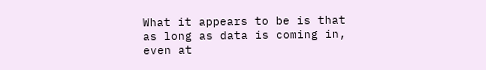What it appears to be is that as long as data is coming in, even at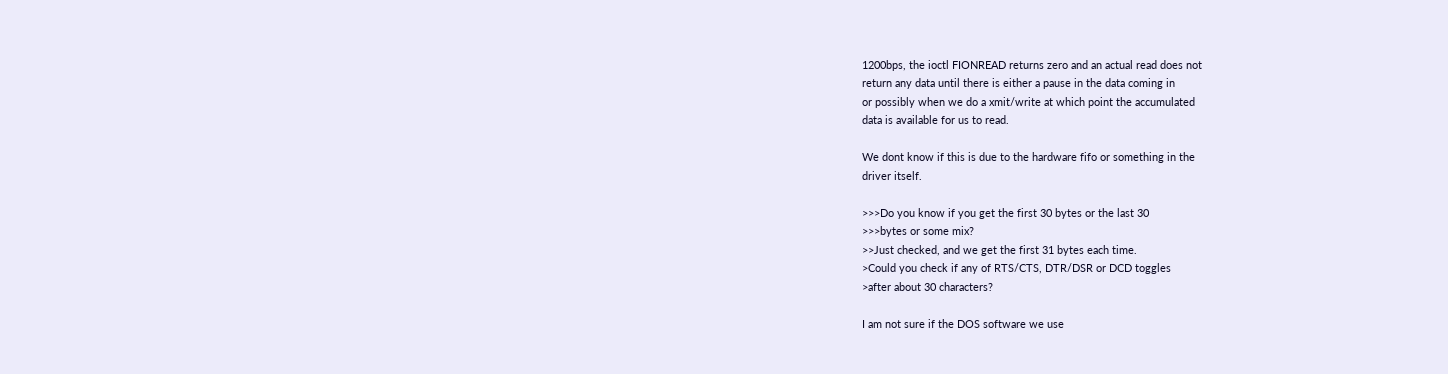1200bps, the ioctl FIONREAD returns zero and an actual read does not
return any data until there is either a pause in the data coming in
or possibly when we do a xmit/write at which point the accumulated
data is available for us to read.

We dont know if this is due to the hardware fifo or something in the
driver itself.

>>>Do you know if you get the first 30 bytes or the last 30
>>>bytes or some mix?
>>Just checked, and we get the first 31 bytes each time.
>Could you check if any of RTS/CTS, DTR/DSR or DCD toggles
>after about 30 characters?

I am not sure if the DOS software we use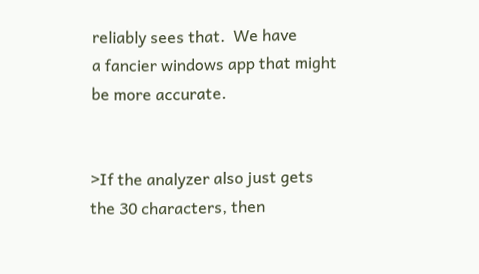reliably sees that.  We have
a fancier windows app that might be more accurate.


>If the analyzer also just gets the 30 characters, then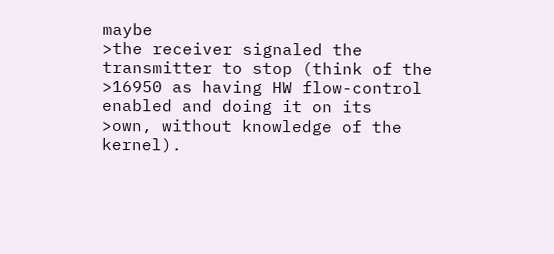maybe
>the receiver signaled the transmitter to stop (think of the
>16950 as having HW flow-control enabled and doing it on its
>own, without knowledge of the kernel).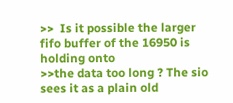>>  Is it possible the larger fifo buffer of the 16950 is holding onto
>>the data too long ? The sio sees it as a plain old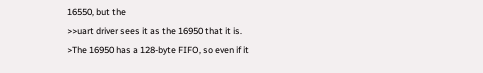16550, but the
>>uart driver sees it as the 16950 that it is.
>The 16950 has a 128-byte FIFO, so even if it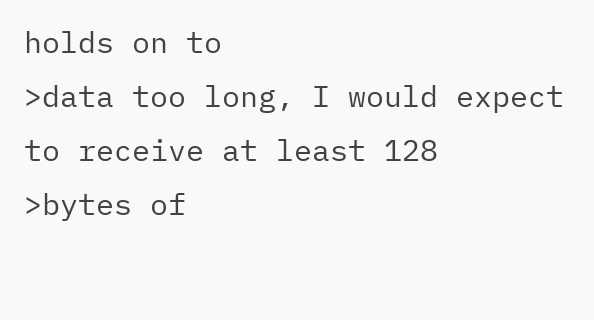holds on to
>data too long, I would expect to receive at least 128
>bytes of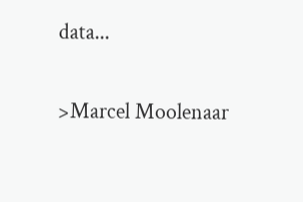data...

>Marcel Moolenaar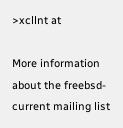>xcllnt at

More information about the freebsd-current mailing list